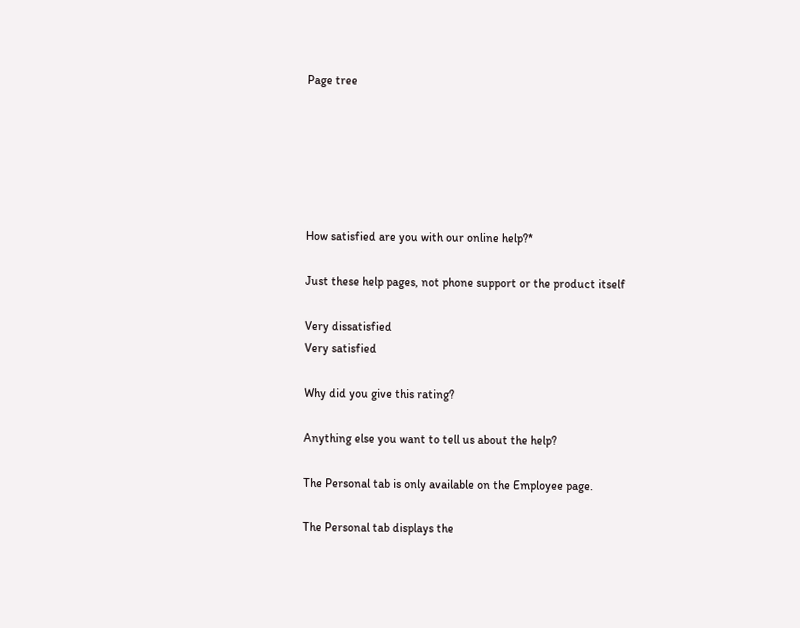Page tree






How satisfied are you with our online help?*

Just these help pages, not phone support or the product itself

Very dissatisfied
Very satisfied

Why did you give this rating?

Anything else you want to tell us about the help?

The Personal tab is only available on the Employee page.

The Personal tab displays the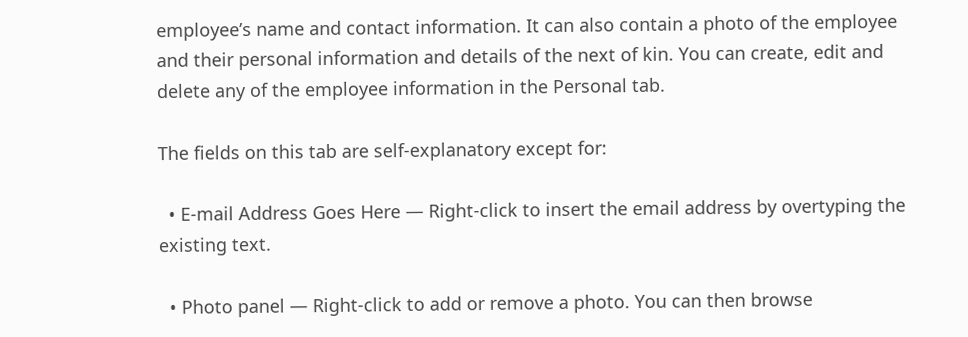employee’s name and contact information. It can also contain a photo of the employee and their personal information and details of the next of kin. You can create, edit and delete any of the employee information in the Personal tab.

The fields on this tab are self-explanatory except for:

  • E-mail Address Goes Here — Right-click to insert the email address by overtyping the existing text.

  • Photo panel — Right-click to add or remove a photo. You can then browse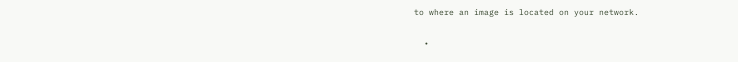to where an image is located on your network.

  •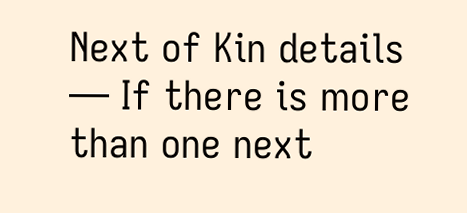Next of Kin details — If there is more than one next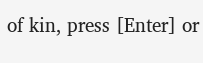of kin, press [Enter] or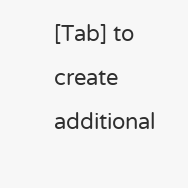[Tab] to create additional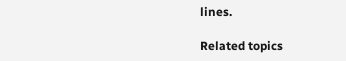lines.

Related topics